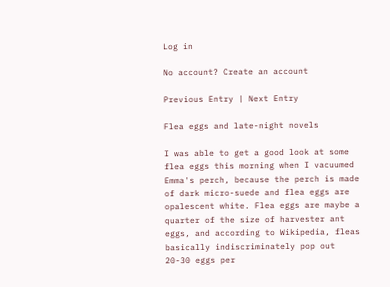Log in

No account? Create an account

Previous Entry | Next Entry

Flea eggs and late-night novels

I was able to get a good look at some flea eggs this morning when I vacuumed Emma's perch, because the perch is made of dark micro-suede and flea eggs are opalescent white. Flea eggs are maybe a quarter of the size of harvester ant eggs, and according to Wikipedia, fleas basically indiscriminately pop out 20-30 eggs per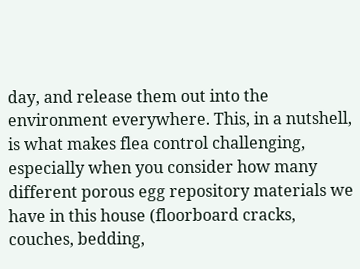day, and release them out into the environment everywhere. This, in a nutshell, is what makes flea control challenging, especially when you consider how many different porous egg repository materials we have in this house (floorboard cracks, couches, bedding,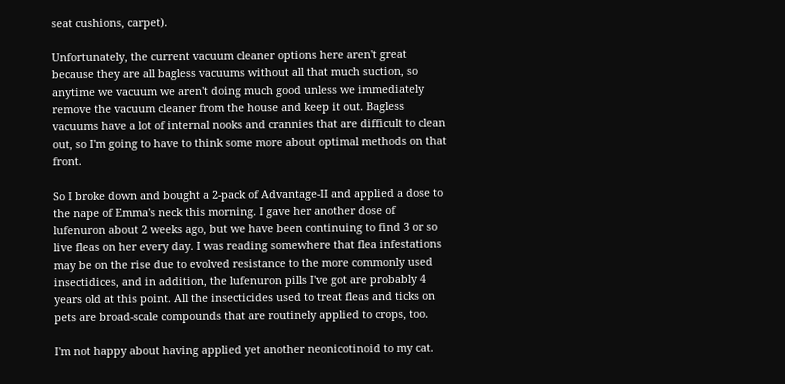seat cushions, carpet).

Unfortunately, the current vacuum cleaner options here aren't great because they are all bagless vacuums without all that much suction, so anytime we vacuum we aren't doing much good unless we immediately remove the vacuum cleaner from the house and keep it out. Bagless vacuums have a lot of internal nooks and crannies that are difficult to clean out, so I'm going to have to think some more about optimal methods on that front.

So I broke down and bought a 2-pack of Advantage-II and applied a dose to the nape of Emma's neck this morning. I gave her another dose of lufenuron about 2 weeks ago, but we have been continuing to find 3 or so live fleas on her every day. I was reading somewhere that flea infestations may be on the rise due to evolved resistance to the more commonly used insectidices, and in addition, the lufenuron pills I've got are probably 4 years old at this point. All the insecticides used to treat fleas and ticks on pets are broad-scale compounds that are routinely applied to crops, too.

I'm not happy about having applied yet another neonicotinoid to my cat.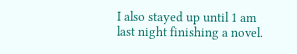I also stayed up until 1 am last night finishing a novel.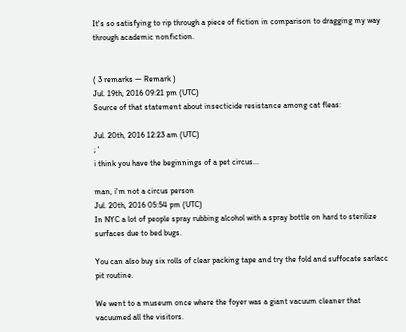It's so satisfying to rip through a piece of fiction in comparison to dragging my way through academic nonfiction.


( 3 remarks — Remark )
Jul. 19th, 2016 09:21 pm (UTC)
Source of that statement about insecticide resistance among cat fleas:

Jul. 20th, 2016 12:23 am (UTC)
; '
i think you have the beginnings of a pet circus...

man, i'm not a circus person
Jul. 20th, 2016 05:54 pm (UTC)
In NYC a lot of people spray rubbing alcohol with a spray bottle on hard to sterilize surfaces due to bed bugs.

You can also buy six rolls of clear packing tape and try the fold and suffocate sarlacc pit routine.

We went to a museum once where the foyer was a giant vacuum cleaner that vacuumed all the visitors.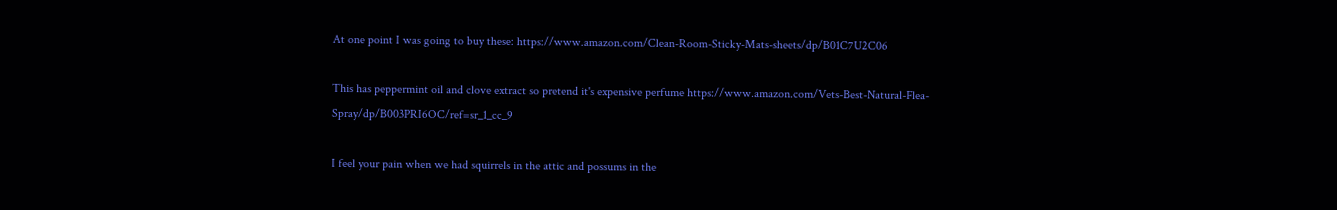At one point I was going to buy these: https://www.amazon.com/Clean-Room-Sticky-Mats-sheets/dp/B01C7U2C06

This has peppermint oil and clove extract so pretend it's expensive perfume https://www.amazon.com/Vets-Best-Natural-Flea-Spray/dp/B003PRI6OC/ref=sr_1_cc_9

I feel your pain when we had squirrels in the attic and possums in the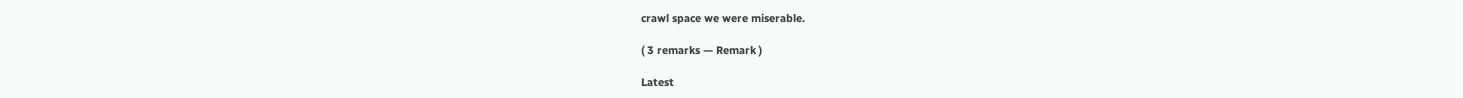crawl space we were miserable.

( 3 remarks — Remark )

Latest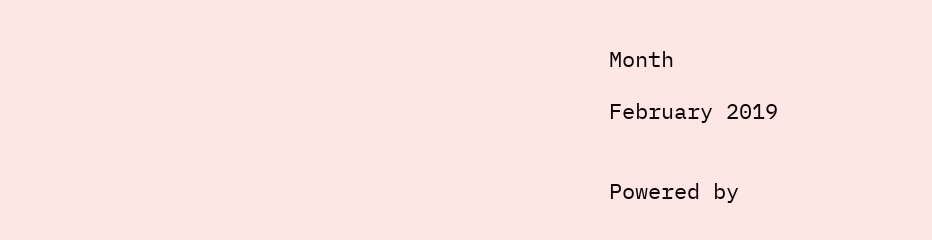Month

February 2019


Powered by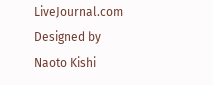LiveJournal.com
Designed by Naoto Kishi